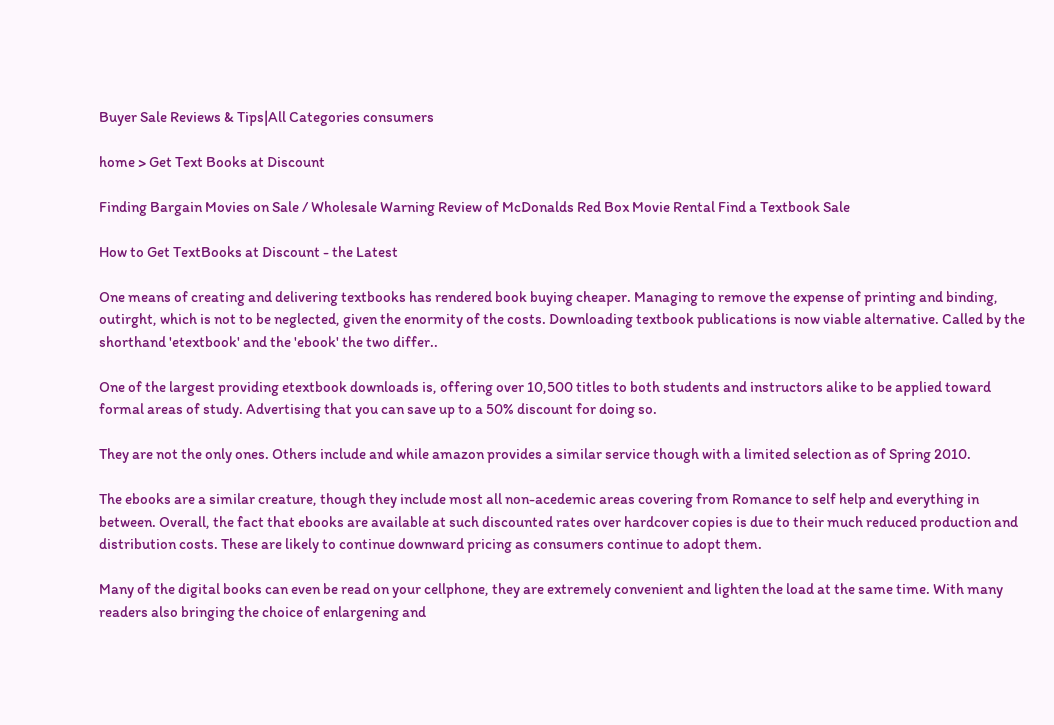Buyer Sale Reviews & Tips|All Categories consumers

home > Get Text Books at Discount

Finding Bargain Movies on Sale / Wholesale Warning Review of McDonalds Red Box Movie Rental Find a Textbook Sale

How to Get TextBooks at Discount - the Latest

One means of creating and delivering textbooks has rendered book buying cheaper. Managing to remove the expense of printing and binding, outirght, which is not to be neglected, given the enormity of the costs. Downloading textbook publications is now viable alternative. Called by the shorthand 'etextbook' and the 'ebook' the two differ..

One of the largest providing etextbook downloads is, offering over 10,500 titles to both students and instructors alike to be applied toward formal areas of study. Advertising that you can save up to a 50% discount for doing so.

They are not the only ones. Others include and while amazon provides a similar service though with a limited selection as of Spring 2010.

The ebooks are a similar creature, though they include most all non-acedemic areas covering from Romance to self help and everything in between. Overall, the fact that ebooks are available at such discounted rates over hardcover copies is due to their much reduced production and distribution costs. These are likely to continue downward pricing as consumers continue to adopt them.

Many of the digital books can even be read on your cellphone, they are extremely convenient and lighten the load at the same time. With many readers also bringing the choice of enlargening and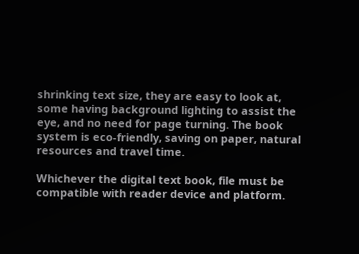shrinking text size, they are easy to look at, some having background lighting to assist the eye, and no need for page turning. The book system is eco-friendly, saving on paper, natural resources and travel time.

Whichever the digital text book, file must be compatible with reader device and platform.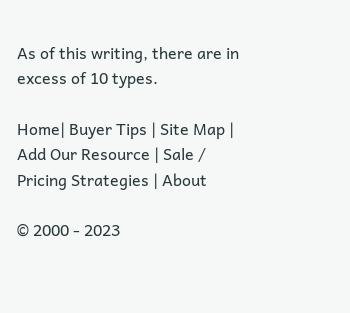As of this writing, there are in excess of 10 types.

Home| Buyer Tips | Site Map | Add Our Resource | Sale / Pricing Strategies | About

© 2000 - 2023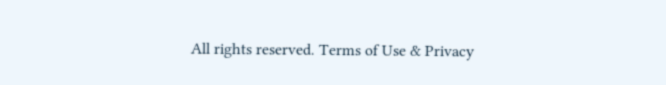All rights reserved. Terms of Use & Privacy